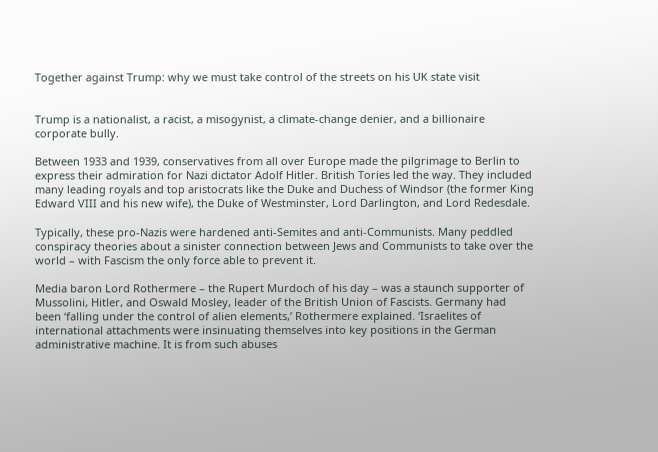Together against Trump: why we must take control of the streets on his UK state visit


Trump is a nationalist, a racist, a misogynist, a climate-change denier, and a billionaire corporate bully.

Between 1933 and 1939, conservatives from all over Europe made the pilgrimage to Berlin to express their admiration for Nazi dictator Adolf Hitler. British Tories led the way. They included many leading royals and top aristocrats like the Duke and Duchess of Windsor (the former King Edward VIII and his new wife), the Duke of Westminster, Lord Darlington, and Lord Redesdale.

Typically, these pro-Nazis were hardened anti-Semites and anti-Communists. Many peddled conspiracy theories about a sinister connection between Jews and Communists to take over the world – with Fascism the only force able to prevent it.

Media baron Lord Rothermere – the Rupert Murdoch of his day – was a staunch supporter of Mussolini, Hitler, and Oswald Mosley, leader of the British Union of Fascists. Germany had been ‘falling under the control of alien elements,’ Rothermere explained. ‘Israelites of international attachments were insinuating themselves into key positions in the German administrative machine. It is from such abuses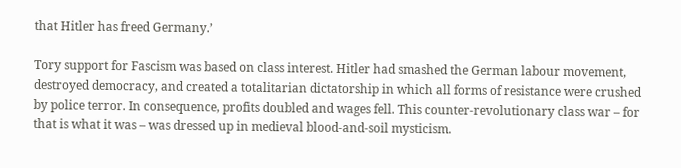that Hitler has freed Germany.’

Tory support for Fascism was based on class interest. Hitler had smashed the German labour movement, destroyed democracy, and created a totalitarian dictatorship in which all forms of resistance were crushed by police terror. In consequence, profits doubled and wages fell. This counter-revolutionary class war – for that is what it was – was dressed up in medieval blood-and-soil mysticism.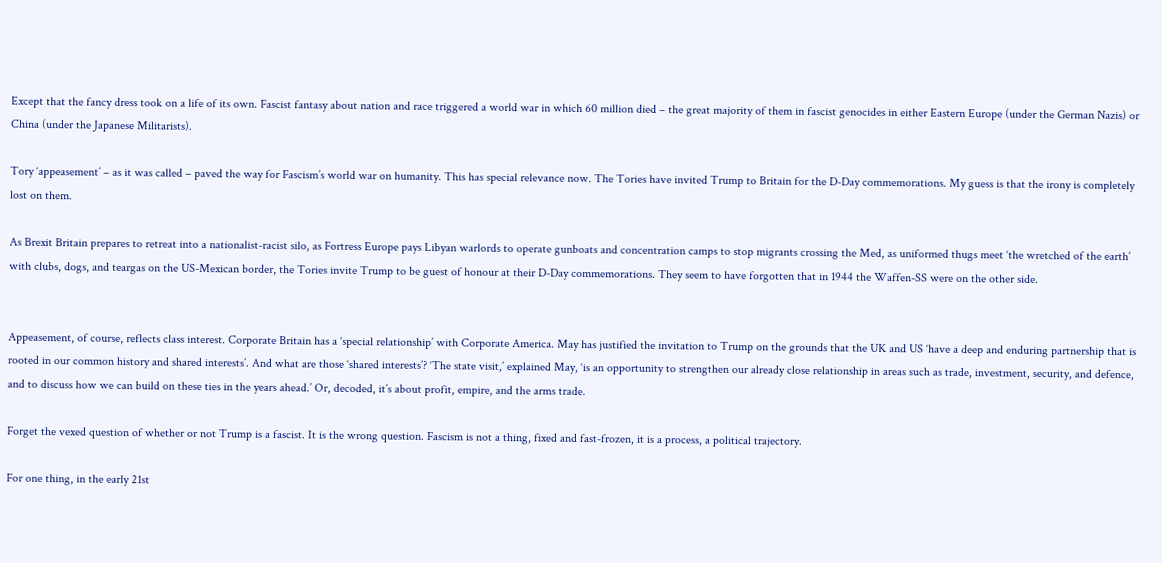Except that the fancy dress took on a life of its own. Fascist fantasy about nation and race triggered a world war in which 60 million died – the great majority of them in fascist genocides in either Eastern Europe (under the German Nazis) or China (under the Japanese Militarists).

Tory ‘appeasement’ – as it was called – paved the way for Fascism’s world war on humanity. This has special relevance now. The Tories have invited Trump to Britain for the D-Day commemorations. My guess is that the irony is completely lost on them.

As Brexit Britain prepares to retreat into a nationalist-racist silo, as Fortress Europe pays Libyan warlords to operate gunboats and concentration camps to stop migrants crossing the Med, as uniformed thugs meet ‘the wretched of the earth’ with clubs, dogs, and teargas on the US-Mexican border, the Tories invite Trump to be guest of honour at their D-Day commemorations. They seem to have forgotten that in 1944 the Waffen-SS were on the other side.


Appeasement, of course, reflects class interest. Corporate Britain has a ‘special relationship’ with Corporate America. May has justified the invitation to Trump on the grounds that the UK and US ‘have a deep and enduring partnership that is rooted in our common history and shared interests’. And what are those ‘shared interests’? ‘The state visit,’ explained May, ‘is an opportunity to strengthen our already close relationship in areas such as trade, investment, security, and defence, and to discuss how we can build on these ties in the years ahead.’ Or, decoded, it’s about profit, empire, and the arms trade.

Forget the vexed question of whether or not Trump is a fascist. It is the wrong question. Fascism is not a thing, fixed and fast-frozen, it is a process, a political trajectory.

For one thing, in the early 21st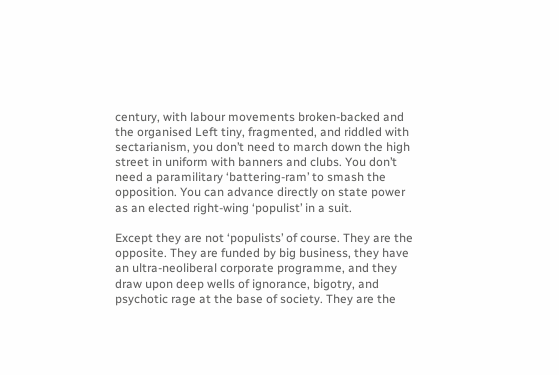century, with labour movements broken-backed and the organised Left tiny, fragmented, and riddled with sectarianism, you don’t need to march down the high street in uniform with banners and clubs. You don’t need a paramilitary ‘battering-ram’ to smash the opposition. You can advance directly on state power as an elected right-wing ‘populist’ in a suit.

Except they are not ‘populists’ of course. They are the opposite. They are funded by big business, they have an ultra-neoliberal corporate programme, and they draw upon deep wells of ignorance, bigotry, and psychotic rage at the base of society. They are the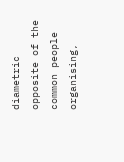diametric opposite of the common people organising,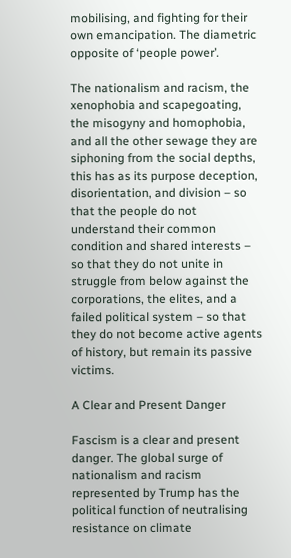mobilising, and fighting for their own emancipation. The diametric opposite of ‘people power’.

The nationalism and racism, the xenophobia and scapegoating, the misogyny and homophobia, and all the other sewage they are siphoning from the social depths, this has as its purpose deception, disorientation, and division – so that the people do not understand their common condition and shared interests – so that they do not unite in struggle from below against the corporations, the elites, and a failed political system – so that they do not become active agents of history, but remain its passive victims.

A Clear and Present Danger

Fascism is a clear and present danger. The global surge of nationalism and racism represented by Trump has the political function of neutralising resistance on climate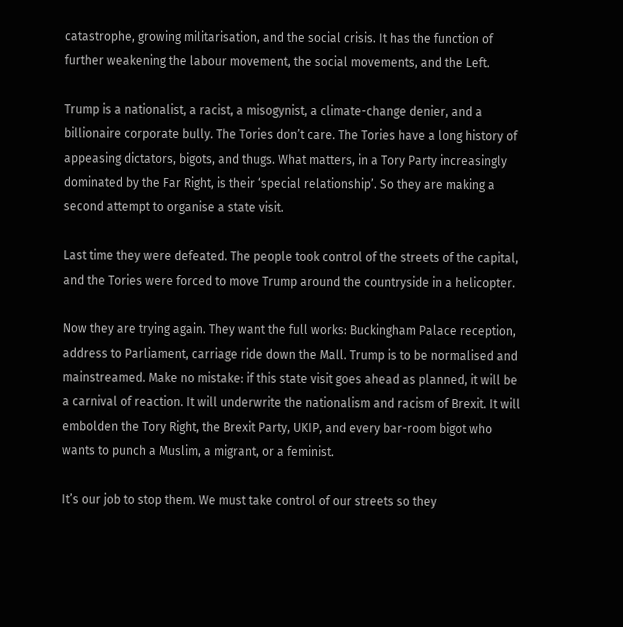catastrophe, growing militarisation, and the social crisis. It has the function of further weakening the labour movement, the social movements, and the Left.

Trump is a nationalist, a racist, a misogynist, a climate-change denier, and a billionaire corporate bully. The Tories don’t care. The Tories have a long history of appeasing dictators, bigots, and thugs. What matters, in a Tory Party increasingly dominated by the Far Right, is their ‘special relationship’. So they are making a second attempt to organise a state visit.

Last time they were defeated. The people took control of the streets of the capital, and the Tories were forced to move Trump around the countryside in a helicopter.

Now they are trying again. They want the full works: Buckingham Palace reception, address to Parliament, carriage ride down the Mall. Trump is to be normalised and mainstreamed. Make no mistake: if this state visit goes ahead as planned, it will be a carnival of reaction. It will underwrite the nationalism and racism of Brexit. It will embolden the Tory Right, the Brexit Party, UKIP, and every bar-room bigot who wants to punch a Muslim, a migrant, or a feminist.

It’s our job to stop them. We must take control of our streets so they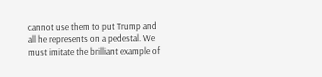cannot use them to put Trump and all he represents on a pedestal. We must imitate the brilliant example of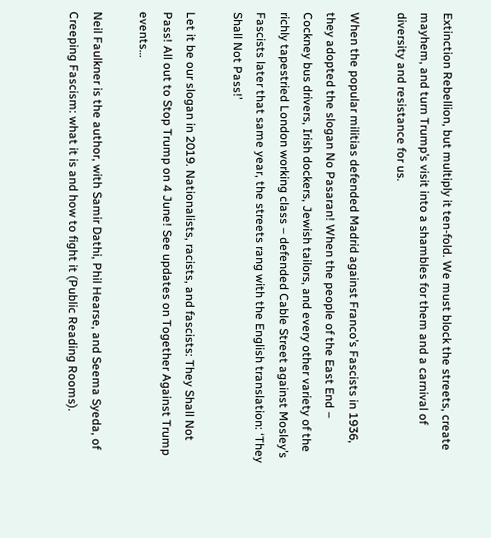Extinction Rebellion, but multiply it ten-fold. We must block the streets, create mayhem, and turn Trump’s visit into a shambles for them and a carnival of diversity and resistance for us.

When the popular militias defended Madrid against Franco’s Fascists in 1936, they adopted the slogan No Pasaran! When the people of the East End – Cockney bus drivers, Irish dockers, Jewish tailors, and every other variety of the richly tapestried London working class – defended Cable Street against Mosley’s Fascists later that same year, the streets rang with the English translation: ‘They Shall Not Pass!’

Let it be our slogan in 2019. Nationalists, racists, and fascists: They Shall Not Pass! All out to Stop Trump on 4 June! See updates on Together Against Trump events…

Neil Faulkner is the author, with Samir Dathi, Phil Hearse, and Seema Syeda, of Creeping Fascism: what it is and how to fight it (Public Reading Rooms).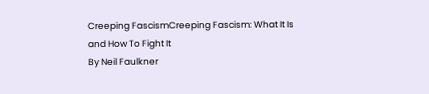Creeping FascismCreeping Fascism: What It Is and How To Fight It
By Neil Faulkner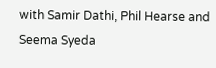with Samir Dathi, Phil Hearse and Seema Syeda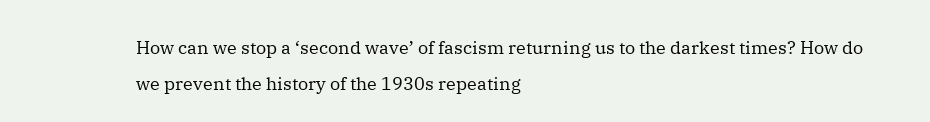How can we stop a ‘second wave’ of fascism returning us to the darkest times? How do we prevent the history of the 1930s repeating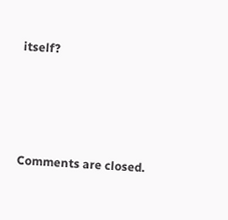itself?




Comments are closed.